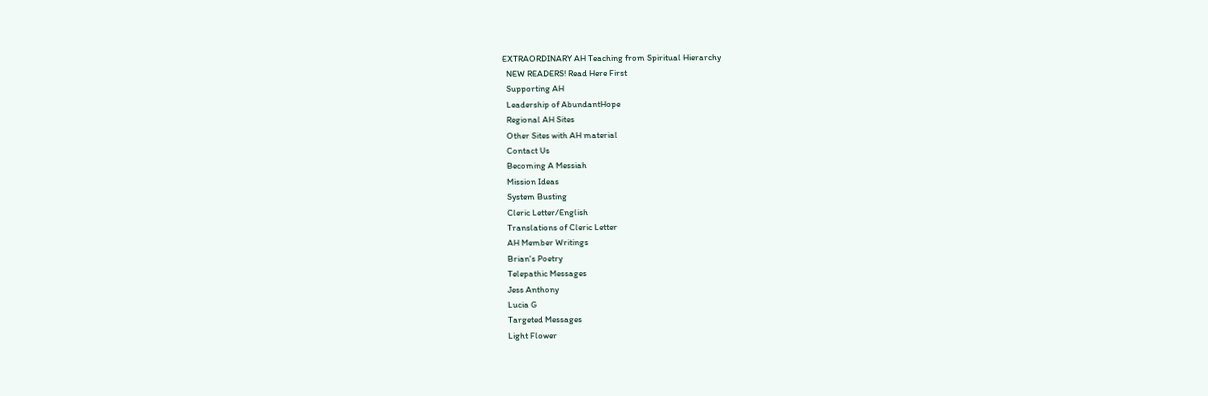EXTRAORDINARY AH Teaching from Spiritual Hierarchy
  NEW READERS! Read Here First
  Supporting AH
  Leadership of AbundantHope
  Regional AH Sites
  Other Sites with AH material
  Contact Us
  Becoming A Messiah
  Mission Ideas
  System Busting
  Cleric Letter/English
  Translations of Cleric Letter
  AH Member Writings
  Brian's Poetry
  Telepathic Messages
  Jess Anthony
  Lucia G
  Targeted Messages
  Light Flower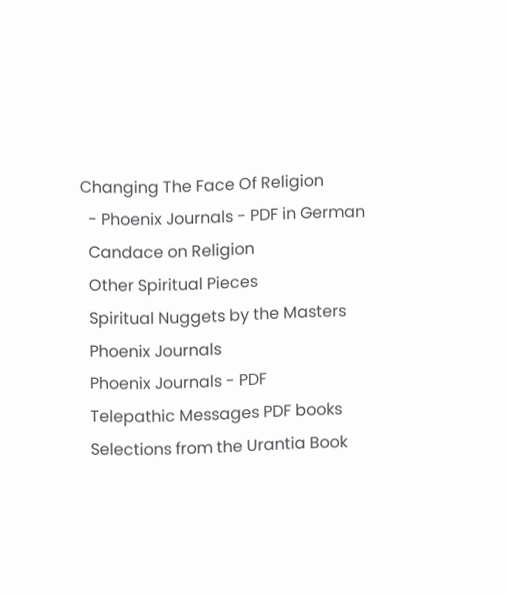Changing The Face Of Religion
  - Phoenix Journals - PDF in German
  Candace on Religion
  Other Spiritual Pieces
  Spiritual Nuggets by the Masters
  Phoenix Journals
  Phoenix Journals - PDF
  Telepathic Messages PDF books
  Selections from the Urantia Book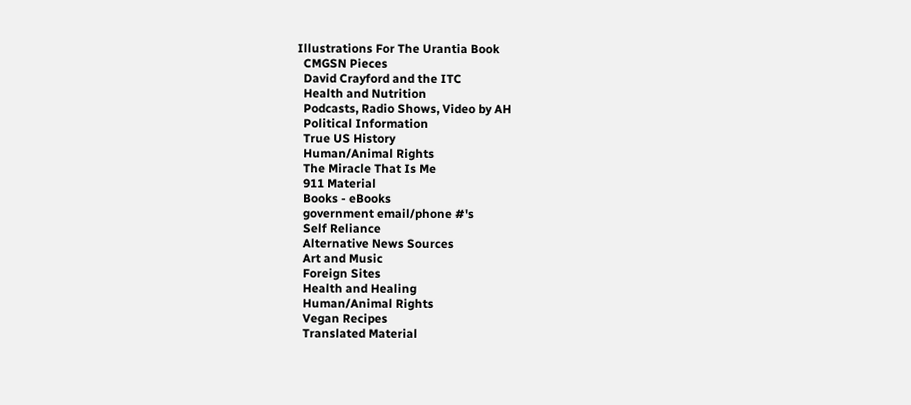Illustrations For The Urantia Book
  CMGSN Pieces
  David Crayford and the ITC
  Health and Nutrition
  Podcasts, Radio Shows, Video by AH
  Political Information
  True US History
  Human/Animal Rights
  The Miracle That Is Me
  911 Material
  Books - eBooks
  government email/phone #'s
  Self Reliance
  Alternative News Sources
  Art and Music
  Foreign Sites
  Health and Healing
  Human/Animal Rights
  Vegan Recipes
  Translated Material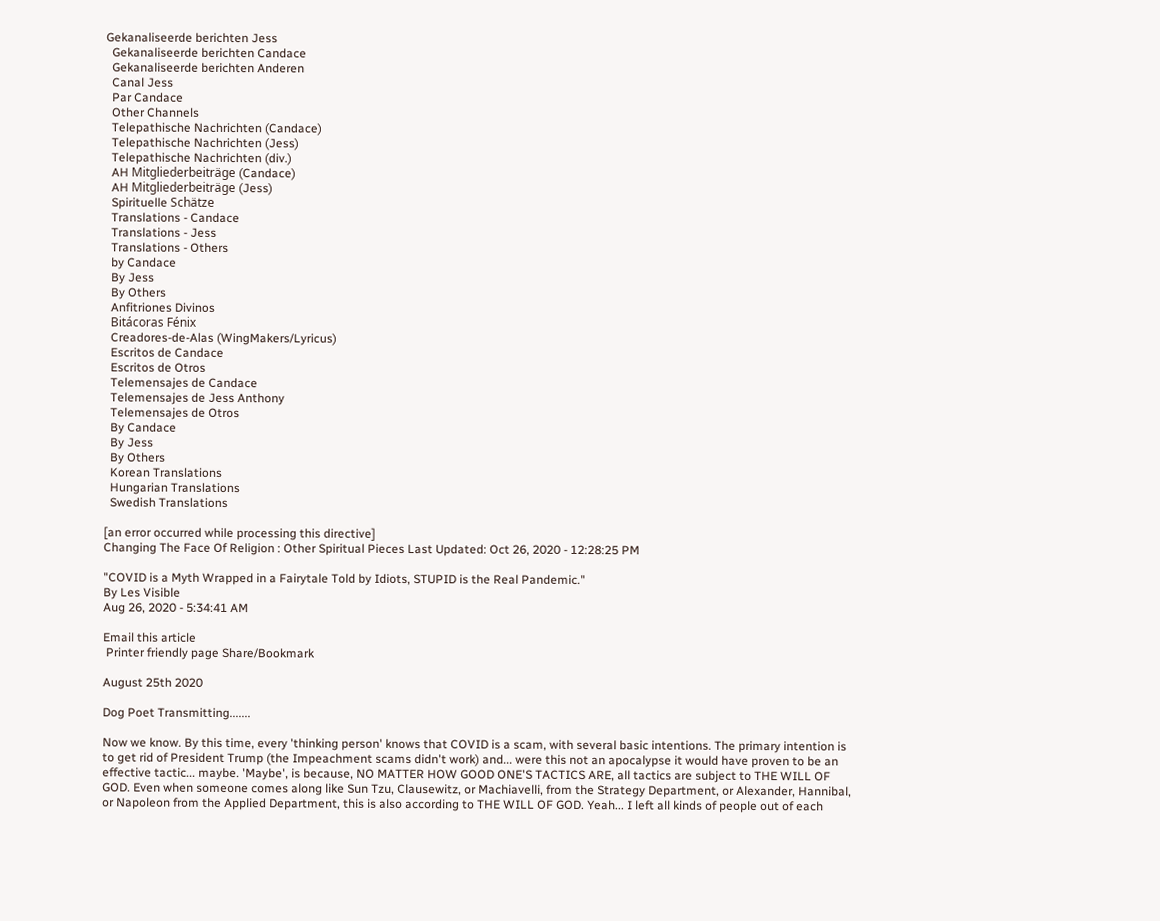Gekanaliseerde berichten Jess
  Gekanaliseerde berichten Candace
  Gekanaliseerde berichten Anderen
  Canal Jess
  Par Candace
  Other Channels
  Telepathische Nachrichten (Candace)
  Telepathische Nachrichten (Jess)
  Telepathische Nachrichten (div.)
  AH Mitgliederbeiträge (Candace)
  AH Mitgliederbeiträge (Jess)
  Spirituelle Schätze
  Translations - Candace
  Translations - Jess
  Translations - Others
  by Candace
  By Jess
  By Others
  Anfitriones Divinos
  Bitácoras Fénix
  Creadores-de-Alas (WingMakers/Lyricus)
  Escritos de Candace
  Escritos de Otros
  Telemensajes de Candace
  Telemensajes de Jess Anthony
  Telemensajes de Otros
  By Candace
  By Jess
  By Others
  Korean Translations
  Hungarian Translations
  Swedish Translations

[an error occurred while processing this directive]
Changing The Face Of Religion : Other Spiritual Pieces Last Updated: Oct 26, 2020 - 12:28:25 PM

"COVID is a Myth Wrapped in a Fairytale Told by Idiots, STUPID is the Real Pandemic."
By Les Visible
Aug 26, 2020 - 5:34:41 AM

Email this article
 Printer friendly page Share/Bookmark

August 25th 2020

Dog Poet Transmitting.......

Now we know. By this time, every 'thinking person' knows that COVID is a scam, with several basic intentions. The primary intention is to get rid of President Trump (the Impeachment scams didn't work) and... were this not an apocalypse it would have proven to be an effective tactic... maybe. 'Maybe', is because, NO MATTER HOW GOOD ONE'S TACTICS ARE, all tactics are subject to THE WILL OF GOD. Even when someone comes along like Sun Tzu, Clausewitz, or Machiavelli, from the Strategy Department, or Alexander, Hannibal, or Napoleon from the Applied Department, this is also according to THE WILL OF GOD. Yeah... I left all kinds of people out of each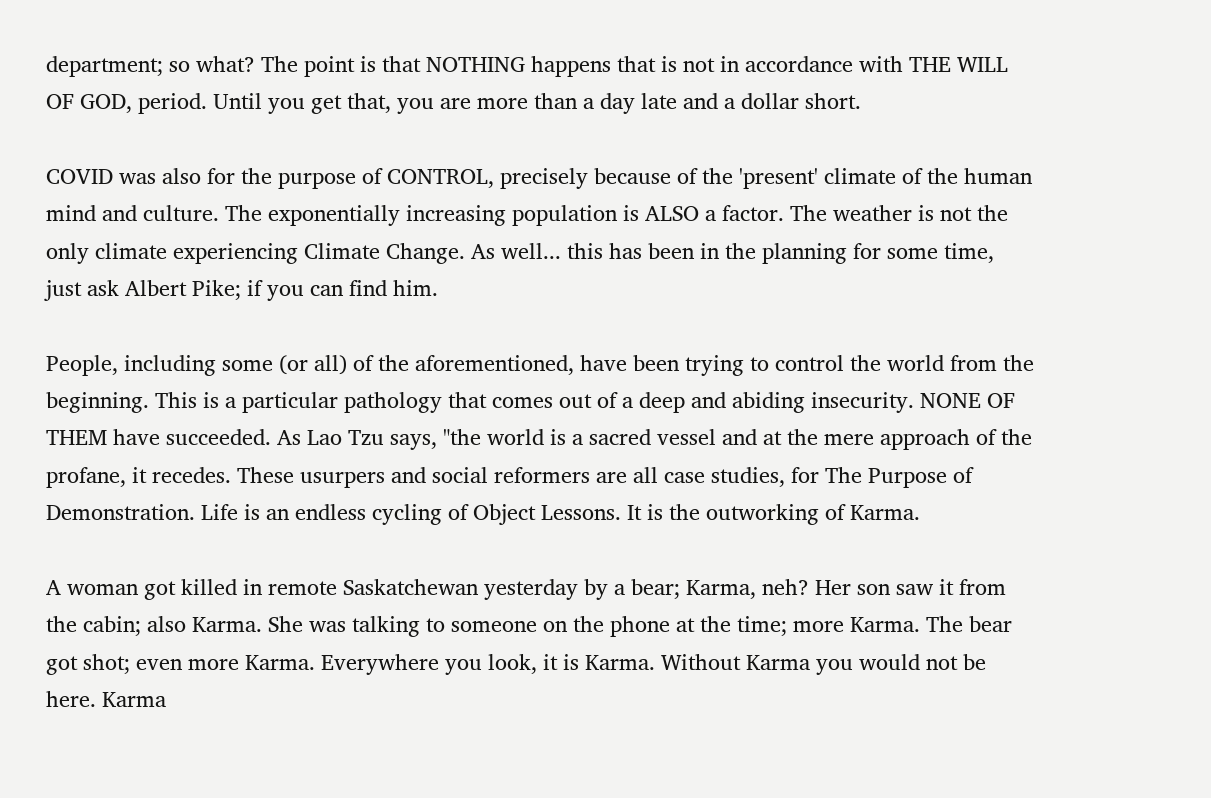department; so what? The point is that NOTHING happens that is not in accordance with THE WILL OF GOD, period. Until you get that, you are more than a day late and a dollar short.

COVID was also for the purpose of CONTROL, precisely because of the 'present' climate of the human mind and culture. The exponentially increasing population is ALSO a factor. The weather is not the only climate experiencing Climate Change. As well... this has been in the planning for some time, just ask Albert Pike; if you can find him.

People, including some (or all) of the aforementioned, have been trying to control the world from the beginning. This is a particular pathology that comes out of a deep and abiding insecurity. NONE OF THEM have succeeded. As Lao Tzu says, "the world is a sacred vessel and at the mere approach of the profane, it recedes. These usurpers and social reformers are all case studies, for The Purpose of Demonstration. Life is an endless cycling of Object Lessons. It is the outworking of Karma.

A woman got killed in remote Saskatchewan yesterday by a bear; Karma, neh? Her son saw it from the cabin; also Karma. She was talking to someone on the phone at the time; more Karma. The bear got shot; even more Karma. Everywhere you look, it is Karma. Without Karma you would not be here. Karma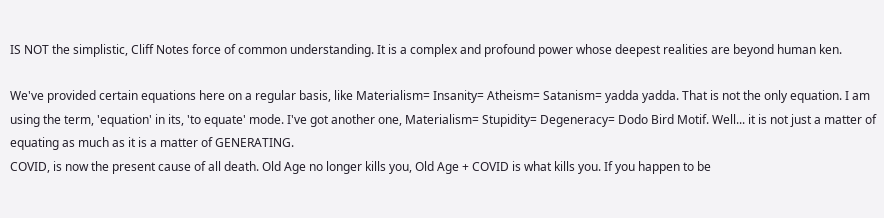IS NOT the simplistic, Cliff Notes force of common understanding. It is a complex and profound power whose deepest realities are beyond human ken.

We've provided certain equations here on a regular basis, like Materialism= Insanity= Atheism= Satanism= yadda yadda. That is not the only equation. I am using the term, 'equation' in its, 'to equate' mode. I've got another one, Materialism= Stupidity= Degeneracy= Dodo Bird Motif. Well... it is not just a matter of equating as much as it is a matter of GENERATING.
COVID, is now the present cause of all death. Old Age no longer kills you, Old Age + COVID is what kills you. If you happen to be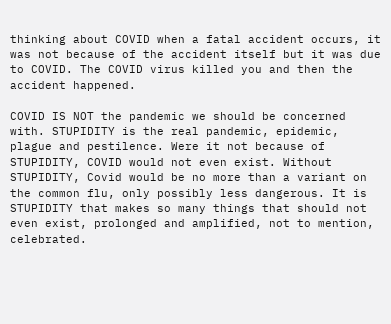thinking about COVID when a fatal accident occurs, it was not because of the accident itself but it was due to COVID. The COVID virus killed you and then the accident happened.

COVID IS NOT the pandemic we should be concerned with. STUPIDITY is the real pandemic, epidemic, plague and pestilence. Were it not because of STUPIDITY, COVID would not even exist. Without STUPIDITY, Covid would be no more than a variant on the common flu, only possibly less dangerous. It is STUPIDITY that makes so many things that should not even exist, prolonged and amplified, not to mention, celebrated.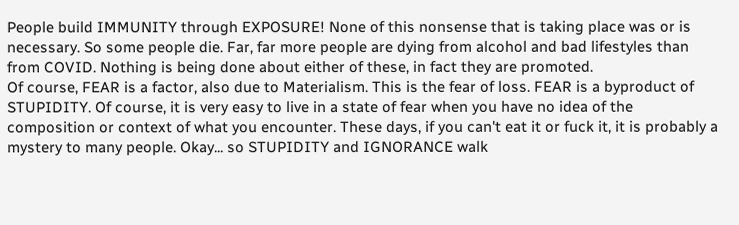People build IMMUNITY through EXPOSURE! None of this nonsense that is taking place was or is necessary. So some people die. Far, far more people are dying from alcohol and bad lifestyles than from COVID. Nothing is being done about either of these, in fact they are promoted.
Of course, FEAR is a factor, also due to Materialism. This is the fear of loss. FEAR is a byproduct of STUPIDITY. Of course, it is very easy to live in a state of fear when you have no idea of the composition or context of what you encounter. These days, if you can't eat it or fuck it, it is probably a mystery to many people. Okay... so STUPIDITY and IGNORANCE walk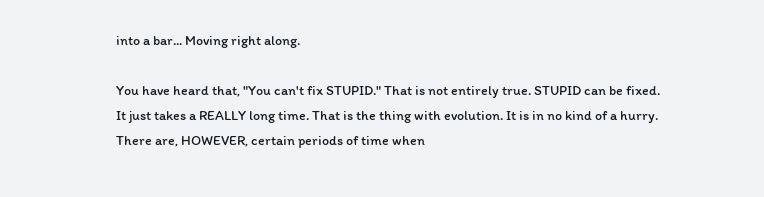into a bar... Moving right along.

You have heard that, "You can't fix STUPID." That is not entirely true. STUPID can be fixed. It just takes a REALLY long time. That is the thing with evolution. It is in no kind of a hurry. There are, HOWEVER, certain periods of time when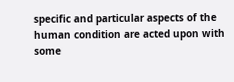specific and particular aspects of the human condition are acted upon with some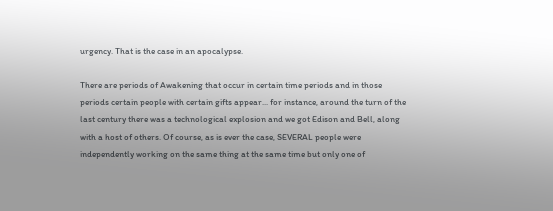urgency. That is the case in an apocalypse.

There are periods of Awakening that occur in certain time periods and in those periods certain people with certain gifts appear... for instance, around the turn of the last century there was a technological explosion and we got Edison and Bell, along with a host of others. Of course, as is ever the case, SEVERAL people were independently working on the same thing at the same time but only one of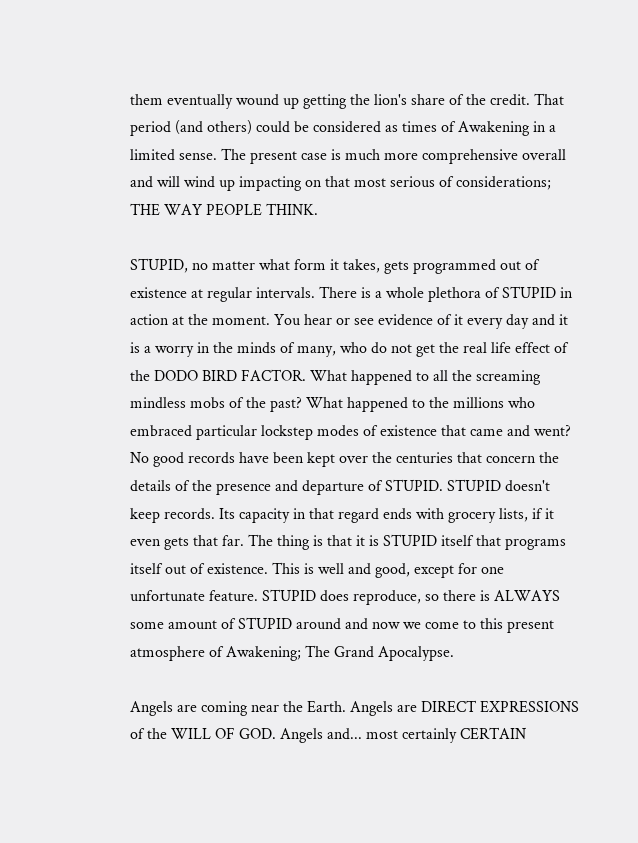them eventually wound up getting the lion's share of the credit. That period (and others) could be considered as times of Awakening in a limited sense. The present case is much more comprehensive overall and will wind up impacting on that most serious of considerations; THE WAY PEOPLE THINK.

STUPID, no matter what form it takes, gets programmed out of existence at regular intervals. There is a whole plethora of STUPID in action at the moment. You hear or see evidence of it every day and it is a worry in the minds of many, who do not get the real life effect of the DODO BIRD FACTOR. What happened to all the screaming mindless mobs of the past? What happened to the millions who embraced particular lockstep modes of existence that came and went? No good records have been kept over the centuries that concern the details of the presence and departure of STUPID. STUPID doesn't keep records. Its capacity in that regard ends with grocery lists, if it even gets that far. The thing is that it is STUPID itself that programs itself out of existence. This is well and good, except for one unfortunate feature. STUPID does reproduce, so there is ALWAYS some amount of STUPID around and now we come to this present atmosphere of Awakening; The Grand Apocalypse.

Angels are coming near the Earth. Angels are DIRECT EXPRESSIONS of the WILL OF GOD. Angels and... most certainly CERTAIN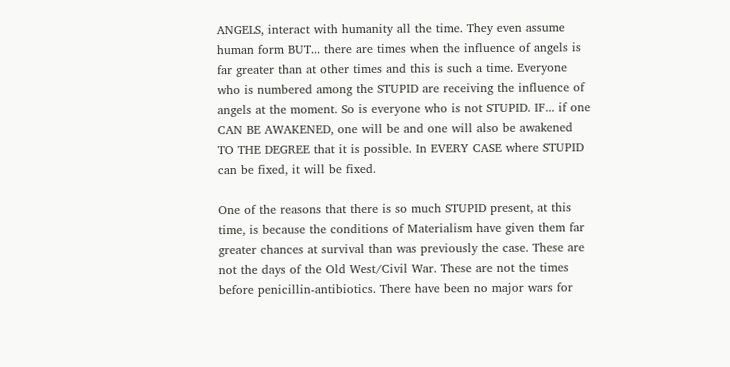ANGELS, interact with humanity all the time. They even assume human form BUT... there are times when the influence of angels is far greater than at other times and this is such a time. Everyone who is numbered among the STUPID are receiving the influence of angels at the moment. So is everyone who is not STUPID. IF... if one CAN BE AWAKENED, one will be and one will also be awakened TO THE DEGREE that it is possible. In EVERY CASE where STUPID can be fixed, it will be fixed.

One of the reasons that there is so much STUPID present, at this time, is because the conditions of Materialism have given them far greater chances at survival than was previously the case. These are not the days of the Old West/Civil War. These are not the times before penicillin-antibiotics. There have been no major wars for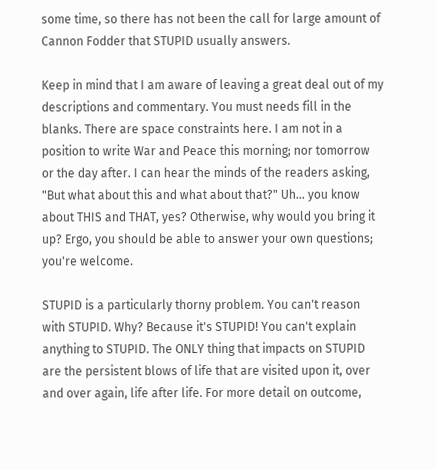some time, so there has not been the call for large amount of Cannon Fodder that STUPID usually answers.

Keep in mind that I am aware of leaving a great deal out of my descriptions and commentary. You must needs fill in the blanks. There are space constraints here. I am not in a position to write War and Peace this morning; nor tomorrow or the day after. I can hear the minds of the readers asking, "But what about this and what about that?" Uh... you know about THIS and THAT, yes? Otherwise, why would you bring it up? Ergo, you should be able to answer your own questions; you're welcome.

STUPID is a particularly thorny problem. You can't reason with STUPID. Why? Because it's STUPID! You can't explain anything to STUPID. The ONLY thing that impacts on STUPID are the persistent blows of life that are visited upon it, over and over again, life after life. For more detail on outcome,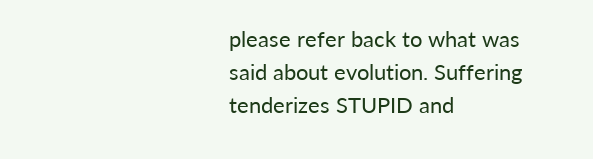please refer back to what was said about evolution. Suffering tenderizes STUPID and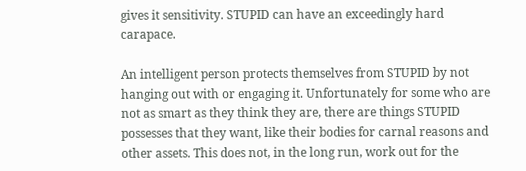gives it sensitivity. STUPID can have an exceedingly hard carapace.

An intelligent person protects themselves from STUPID by not hanging out with or engaging it. Unfortunately for some who are not as smart as they think they are, there are things STUPID possesses that they want, like their bodies for carnal reasons and other assets. This does not, in the long run, work out for the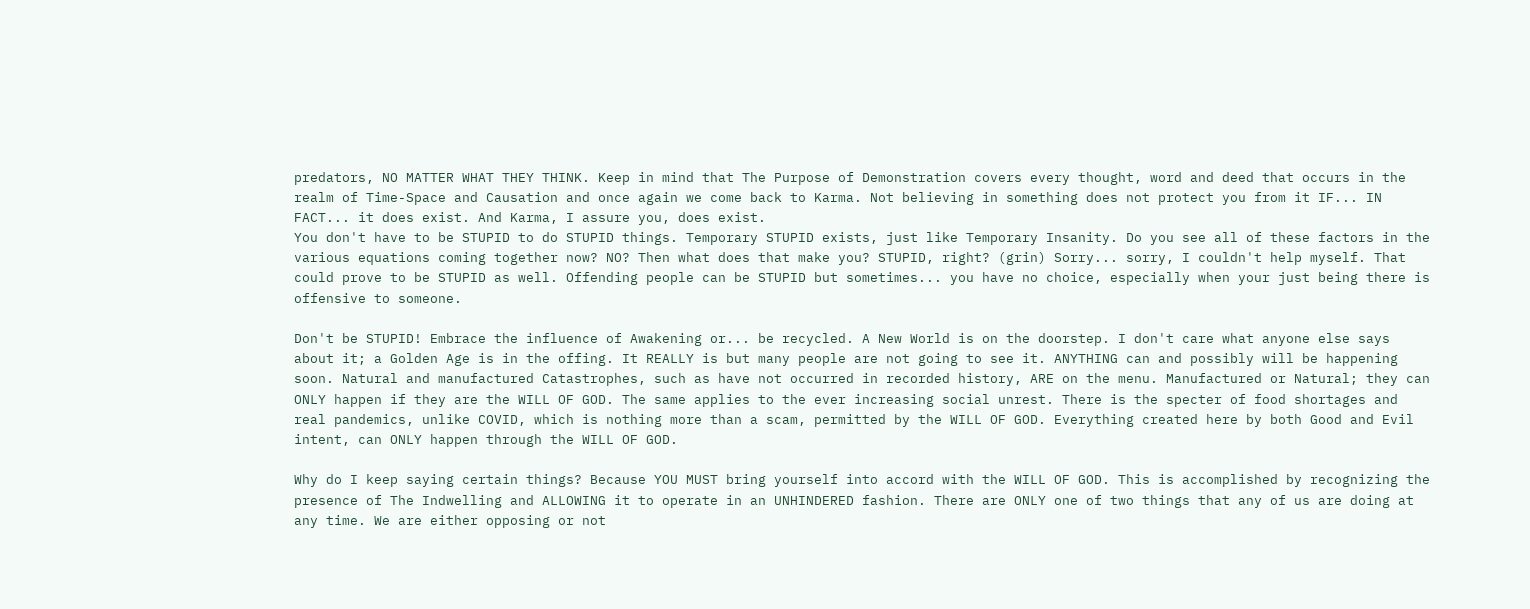predators, NO MATTER WHAT THEY THINK. Keep in mind that The Purpose of Demonstration covers every thought, word and deed that occurs in the realm of Time-Space and Causation and once again we come back to Karma. Not believing in something does not protect you from it IF... IN FACT... it does exist. And Karma, I assure you, does exist.
You don't have to be STUPID to do STUPID things. Temporary STUPID exists, just like Temporary Insanity. Do you see all of these factors in the various equations coming together now? NO? Then what does that make you? STUPID, right? (grin) Sorry... sorry, I couldn't help myself. That could prove to be STUPID as well. Offending people can be STUPID but sometimes... you have no choice, especially when your just being there is offensive to someone.

Don't be STUPID! Embrace the influence of Awakening or... be recycled. A New World is on the doorstep. I don't care what anyone else says about it; a Golden Age is in the offing. It REALLY is but many people are not going to see it. ANYTHING can and possibly will be happening soon. Natural and manufactured Catastrophes, such as have not occurred in recorded history, ARE on the menu. Manufactured or Natural; they can ONLY happen if they are the WILL OF GOD. The same applies to the ever increasing social unrest. There is the specter of food shortages and real pandemics, unlike COVID, which is nothing more than a scam, permitted by the WILL OF GOD. Everything created here by both Good and Evil intent, can ONLY happen through the WILL OF GOD.

Why do I keep saying certain things? Because YOU MUST bring yourself into accord with the WILL OF GOD. This is accomplished by recognizing the presence of The Indwelling and ALLOWING it to operate in an UNHINDERED fashion. There are ONLY one of two things that any of us are doing at any time. We are either opposing or not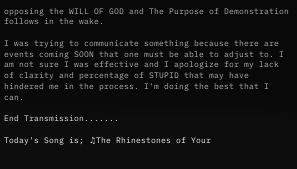opposing the WILL OF GOD and The Purpose of Demonstration follows in the wake.

I was trying to communicate something because there are events coming SOON that one must be able to adjust to. I am not sure I was effective and I apologize for my lack of clarity and percentage of STUPID that may have hindered me in the process. I'm doing the best that I can.

End Transmission.......

Today's Song is; ♫The Rhinestones of Your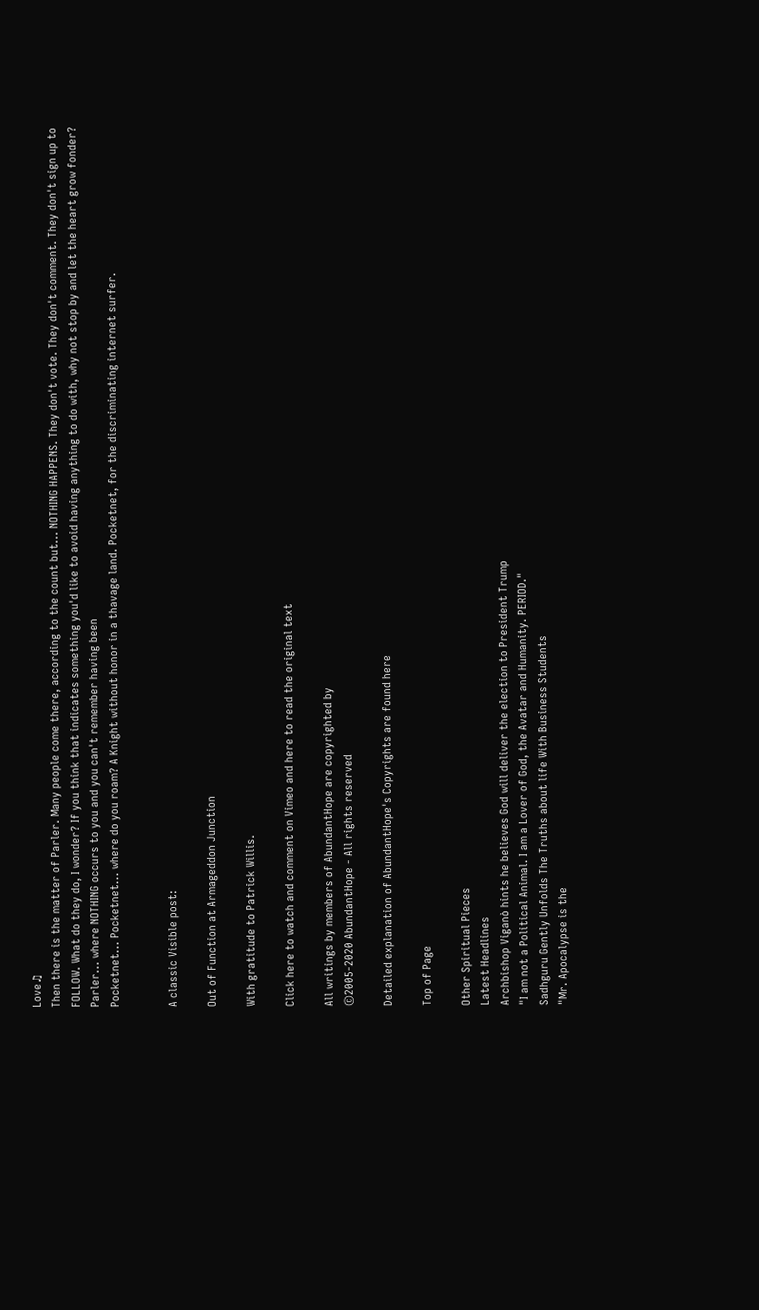Love♫
Then there is the matter of Parler. Many people come there, according to the count but... NOTHING HAPPENS. They don't vote. They don't comment. They don't sign up to FOLLOW. What do they do, I wonder? If you think that indicates something you'd like to avoid having anything to do with, why not stop by and let the heart grow fonder? Parler... where NOTHING occurs to you and you can't remember having been
Pocketnet... Pocketnet... where do you roam? A Knight without honor in a thavage land. Pocketnet, for the discriminating internet surfer.


A classic Visible post:

Out of Function at Armageddon Junction

With gratitude to Patrick Willis.

Click here to watch and comment on Vimeo and here to read the original text

All writings by members of AbundantHope are copyrighted by
©2005-2020 AbundantHope - All rights reserved

Detailed explanation of AbundantHope's Copyrights are found here

Top of Page

Other Spiritual Pieces
Latest Headlines
Archbishop Viganò hints he believes God will deliver the election to President Trump
"I am not a Political Animal. I am a Lover of God, the Avatar and Humanity. PERIOD."
Sadhguru Gently Unfolds The Truths about life With Business Students
"Mr. Apocalypse is the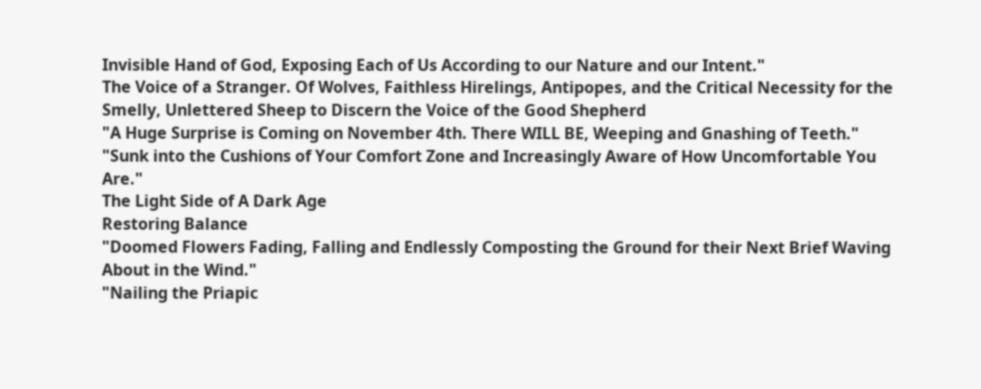Invisible Hand of God, Exposing Each of Us According to our Nature and our Intent."
The Voice of a Stranger. Of Wolves, Faithless Hirelings, Antipopes, and the Critical Necessity for the Smelly, Unlettered Sheep to Discern the Voice of the Good Shepherd
"A Huge Surprise is Coming on November 4th. There WILL BE, Weeping and Gnashing of Teeth."
"Sunk into the Cushions of Your Comfort Zone and Increasingly Aware of How Uncomfortable You Are."
The Light Side of A Dark Age
Restoring Balance
"Doomed Flowers Fading, Falling and Endlessly Composting the Ground for their Next Brief Waving About in the Wind."
"Nailing the Priapic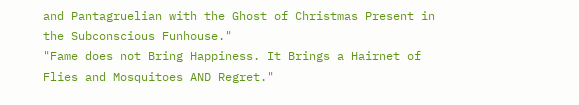and Pantagruelian with the Ghost of Christmas Present in the Subconscious Funhouse."
"Fame does not Bring Happiness. It Brings a Hairnet of Flies and Mosquitoes AND Regret."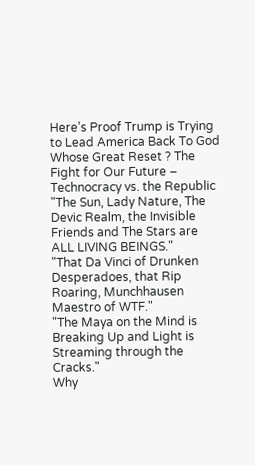Here’s Proof Trump is Trying to Lead America Back To God
Whose Great Reset ? The Fight for Our Future – Technocracy vs. the Republic
"The Sun, Lady Nature, The Devic Realm, the Invisible Friends and The Stars are ALL LIVING BEINGS."
"That Da Vinci of Drunken Desperadoes, that Rip Roaring, Munchhausen Maestro of WTF."
"The Maya on the Mind is Breaking Up and Light is Streaming through the Cracks."
Why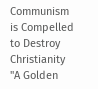Communism is Compelled to Destroy Christianity
"A Golden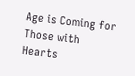Age is Coming for Those with Hearts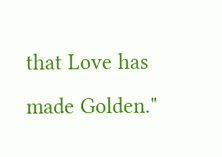that Love has made Golden."